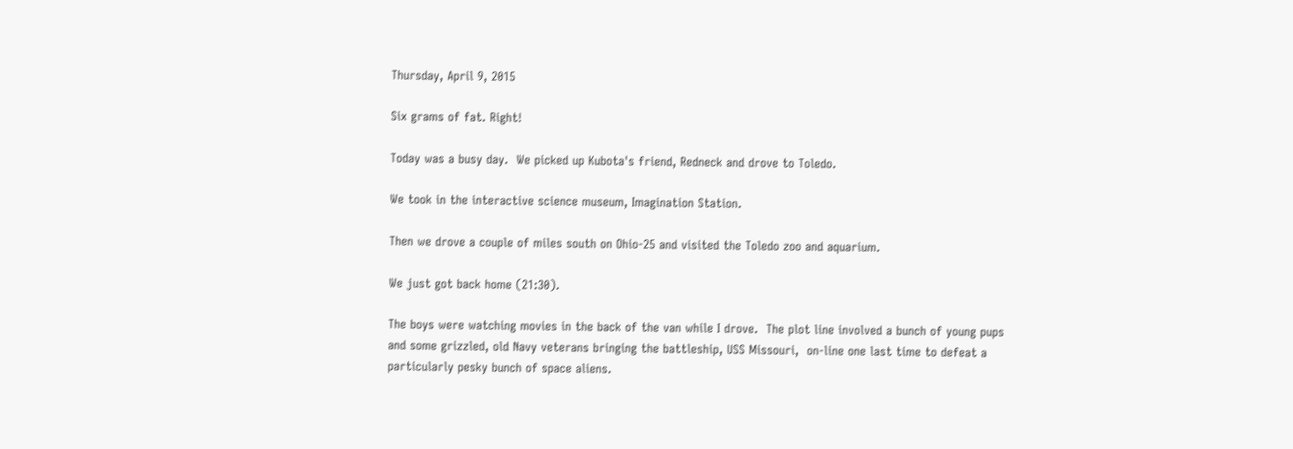Thursday, April 9, 2015

Six grams of fat. Right!

Today was a busy day.  We picked up Kubota's friend, Redneck and drove to Toledo.

We took in the interactive science museum, Imagination Station.

Then we drove a couple of miles south on Ohio-25 and visited the Toledo zoo and aquarium.

We just got back home (21:30).

The boys were watching movies in the back of the van while I drove.  The plot line involved a bunch of young pups and some grizzled, old Navy veterans bringing the battleship, USS Missouri,  on-line one last time to defeat a particularly pesky bunch of space aliens.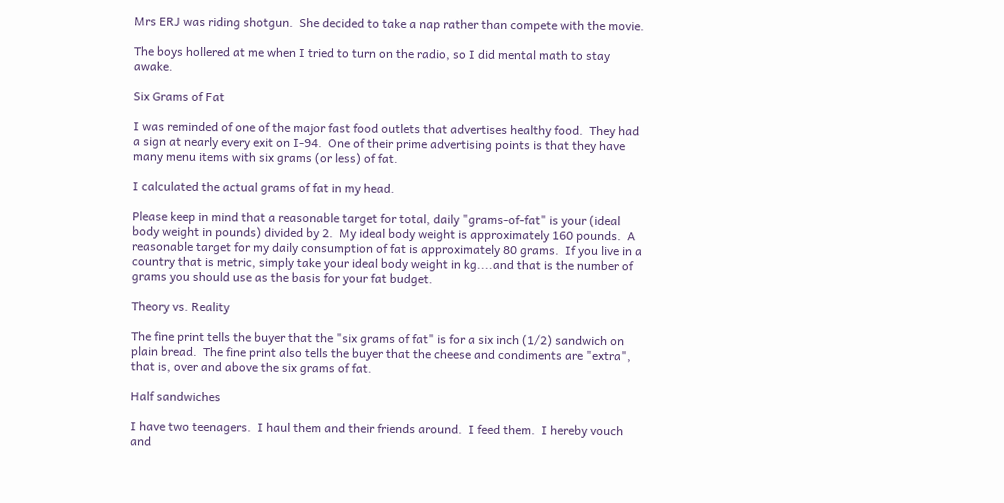Mrs ERJ was riding shotgun.  She decided to take a nap rather than compete with the movie.

The boys hollered at me when I tried to turn on the radio, so I did mental math to stay awake.

Six Grams of Fat

I was reminded of one of the major fast food outlets that advertises healthy food.  They had a sign at nearly every exit on I-94.  One of their prime advertising points is that they have many menu items with six grams (or less) of fat.

I calculated the actual grams of fat in my head.

Please keep in mind that a reasonable target for total, daily "grams-of-fat" is your (ideal body weight in pounds) divided by 2.  My ideal body weight is approximately 160 pounds.  A reasonable target for my daily consumption of fat is approximately 80 grams.  If you live in a country that is metric, simply take your ideal body weight in kg....and that is the number of grams you should use as the basis for your fat budget.

Theory vs. Reality

The fine print tells the buyer that the "six grams of fat" is for a six inch (1/2) sandwich on plain bread.  The fine print also tells the buyer that the cheese and condiments are "extra", that is, over and above the six grams of fat.

Half sandwiches

I have two teenagers.  I haul them and their friends around.  I feed them.  I hereby vouch and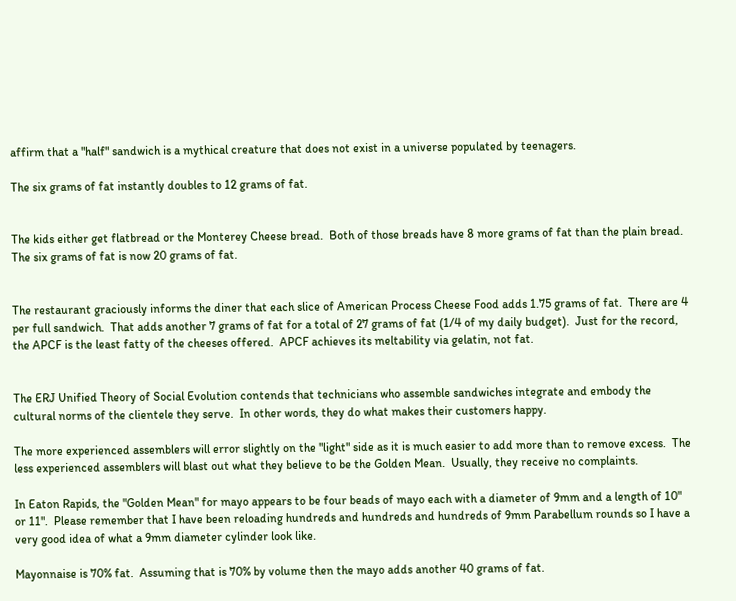affirm that a "half" sandwich is a mythical creature that does not exist in a universe populated by teenagers.

The six grams of fat instantly doubles to 12 grams of fat.


The kids either get flatbread or the Monterey Cheese bread.  Both of those breads have 8 more grams of fat than the plain bread.  The six grams of fat is now 20 grams of fat.


The restaurant graciously informs the diner that each slice of American Process Cheese Food adds 1.75 grams of fat.  There are 4 per full sandwich.  That adds another 7 grams of fat for a total of 27 grams of fat (1/4 of my daily budget).  Just for the record, the APCF is the least fatty of the cheeses offered.  APCF achieves its meltability via gelatin, not fat.


The ERJ Unified Theory of Social Evolution contends that technicians who assemble sandwiches integrate and embody the cultural norms of the clientele they serve.  In other words, they do what makes their customers happy.

The more experienced assemblers will error slightly on the "light" side as it is much easier to add more than to remove excess.  The less experienced assemblers will blast out what they believe to be the Golden Mean.  Usually, they receive no complaints.

In Eaton Rapids, the "Golden Mean" for mayo appears to be four beads of mayo each with a diameter of 9mm and a length of 10" or 11".  Please remember that I have been reloading hundreds and hundreds and hundreds of 9mm Parabellum rounds so I have a very good idea of what a 9mm diameter cylinder look like.

Mayonnaise is 70% fat.  Assuming that is 70% by volume then the mayo adds another 40 grams of fat.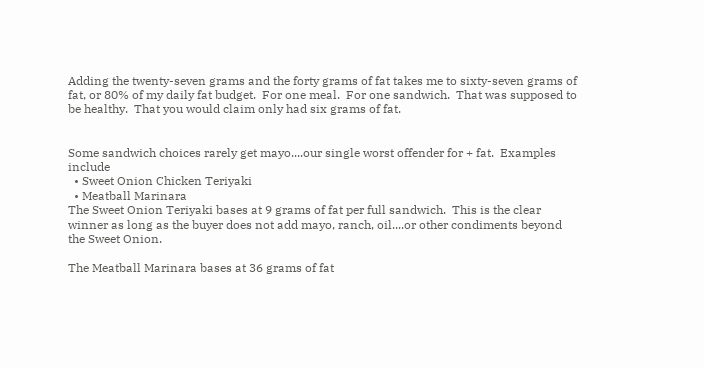Adding the twenty-seven grams and the forty grams of fat takes me to sixty-seven grams of fat, or 80% of my daily fat budget.  For one meal.  For one sandwich.  That was supposed to be healthy.  That you would claim only had six grams of fat.


Some sandwich choices rarely get mayo....our single worst offender for + fat.  Examples include
  • Sweet Onion Chicken Teriyaki
  • Meatball Marinara
The Sweet Onion Teriyaki bases at 9 grams of fat per full sandwich.  This is the clear winner as long as the buyer does not add mayo, ranch, oil....or other condiments beyond the Sweet Onion.

The Meatball Marinara bases at 36 grams of fat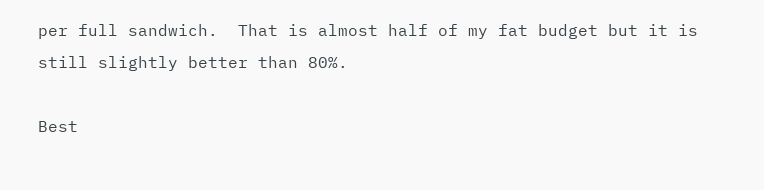per full sandwich.  That is almost half of my fat budget but it is still slightly better than 80%.

Best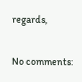regards,


No comments: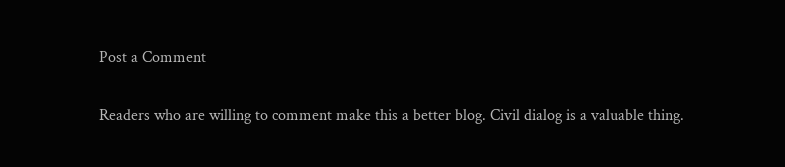Post a Comment

Readers who are willing to comment make this a better blog. Civil dialog is a valuable thing.